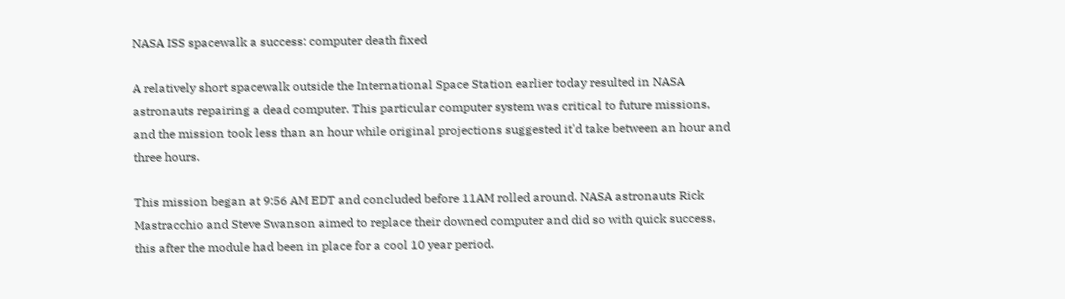NASA ISS spacewalk a success: computer death fixed

A relatively short spacewalk outside the International Space Station earlier today resulted in NASA astronauts repairing a dead computer. This particular computer system was critical to future missions, and the mission took less than an hour while original projections suggested it'd take between an hour and three hours.

This mission began at 9:56 AM EDT and concluded before 11AM rolled around. NASA astronauts Rick Mastracchio and Steve Swanson aimed to replace their downed computer and did so with quick success, this after the module had been in place for a cool 10 year period.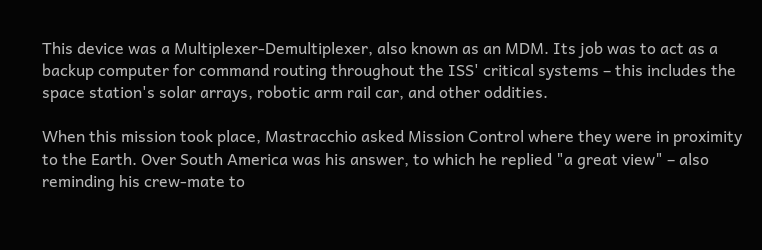This device was a Multiplexer-Demultiplexer, also known as an MDM. Its job was to act as a backup computer for command routing throughout the ISS' critical systems – this includes the space station's solar arrays, robotic arm rail car, and other oddities.

When this mission took place, Mastracchio asked Mission Control where they were in proximity to the Earth. Over South America was his answer, to which he replied "a great view" – also reminding his crew-mate to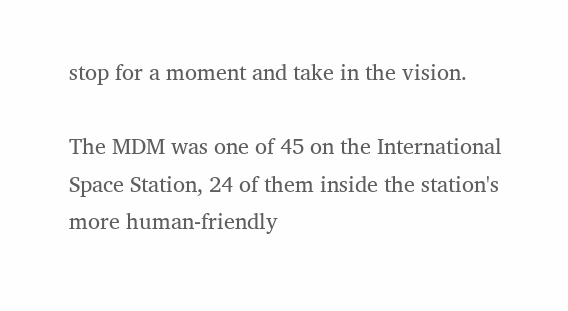stop for a moment and take in the vision.

The MDM was one of 45 on the International Space Station, 24 of them inside the station's more human-friendly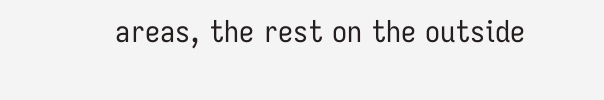areas, the rest on the outside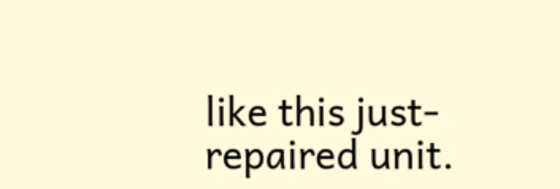like this just-repaired unit.